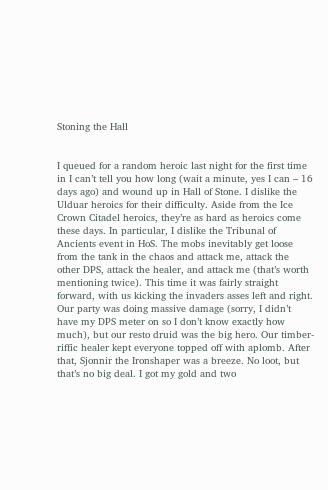Stoning the Hall


I queued for a random heroic last night for the first time in I can’t tell you how long (wait a minute, yes I can – 16 days ago) and wound up in Hall of Stone. I dislike the Ulduar heroics for their difficulty. Aside from the Ice Crown Citadel heroics, they’re as hard as heroics come these days. In particular, I dislike the Tribunal of Ancients event in HoS. The mobs inevitably get loose from the tank in the chaos and attack me, attack the other DPS, attack the healer, and attack me (that’s worth mentioning twice). This time it was fairly straight forward, with us kicking the invaders asses left and right. Our party was doing massive damage (sorry, I didn’t have my DPS meter on so I don’t know exactly how much), but our resto druid was the big hero. Our timber-riffic healer kept everyone topped off with aplomb. After that, Sjonnir the Ironshaper was a breeze. No loot, but that’s no big deal. I got my gold and two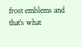frost emblems and that’s what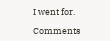I went for.

Comments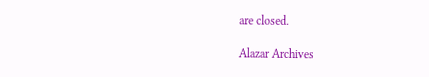are closed.

Alazar Archives